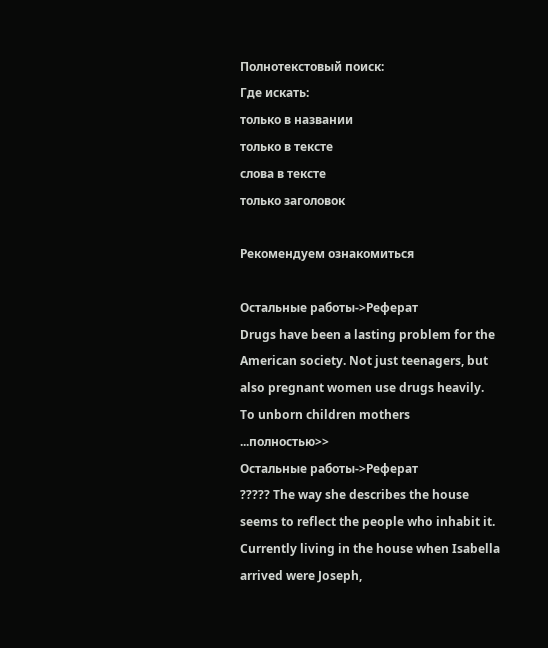Полнотекстовый поиск:
Где искать:
только в названии
только в тексте
слова в тексте
только заголовок

Рекомендуем ознакомиться

Остальные работы->Реферат
Drugs have been a lasting problem for the American society. Not just teenagers, but also pregnant women use drugs heavily. To unborn children mothers ...полностью>>
Остальные работы->Реферат
????? The way she describes the house seems to reflect the people who inhabit it. Currently living in the house when Isabella arrived were Joseph,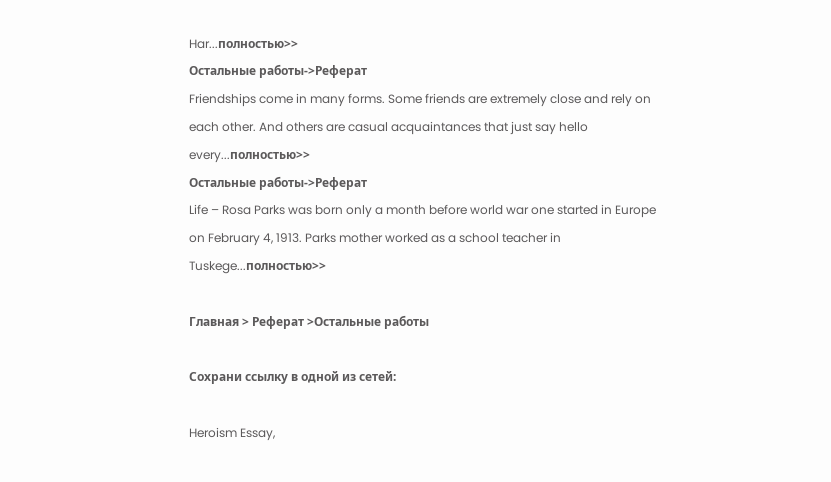Har...полностью>>
Остальные работы->Реферат
Friendships come in many forms. Some friends are extremely close and rely on each other. And others are casual acquaintances that just say hello every...полностью>>
Остальные работы->Реферат
Life – Rosa Parks was born only a month before world war one started in Europe on February 4, 1913. Parks mother worked as a school teacher in Tuskege...полностью>>

Главная > Реферат >Остальные работы

Сохрани ссылку в одной из сетей:

Heroism Essay,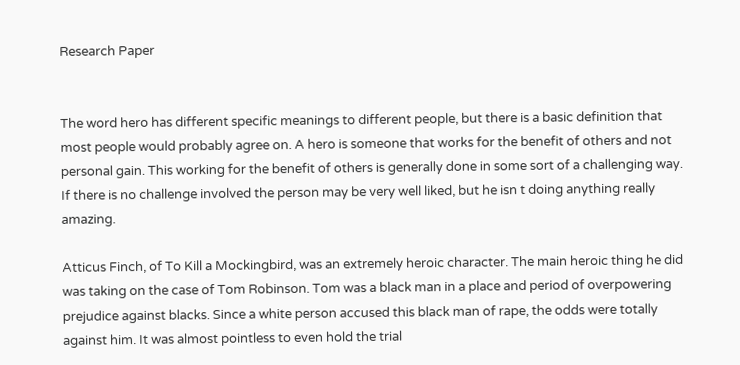Research Paper


The word hero has different specific meanings to different people, but there is a basic definition that most people would probably agree on. A hero is someone that works for the benefit of others and not personal gain. This working for the benefit of others is generally done in some sort of a challenging way. If there is no challenge involved the person may be very well liked, but he isn t doing anything really amazing.

Atticus Finch, of To Kill a Mockingbird, was an extremely heroic character. The main heroic thing he did was taking on the case of Tom Robinson. Tom was a black man in a place and period of overpowering prejudice against blacks. Since a white person accused this black man of rape, the odds were totally against him. It was almost pointless to even hold the trial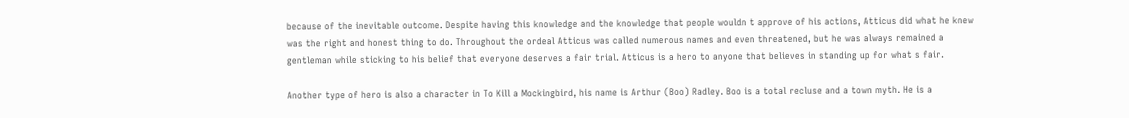because of the inevitable outcome. Despite having this knowledge and the knowledge that people wouldn t approve of his actions, Atticus did what he knew was the right and honest thing to do. Throughout the ordeal Atticus was called numerous names and even threatened, but he was always remained a gentleman while sticking to his belief that everyone deserves a fair trial. Atticus is a hero to anyone that believes in standing up for what s fair.

Another type of hero is also a character in To Kill a Mockingbird, his name is Arthur (Boo) Radley. Boo is a total recluse and a town myth. He is a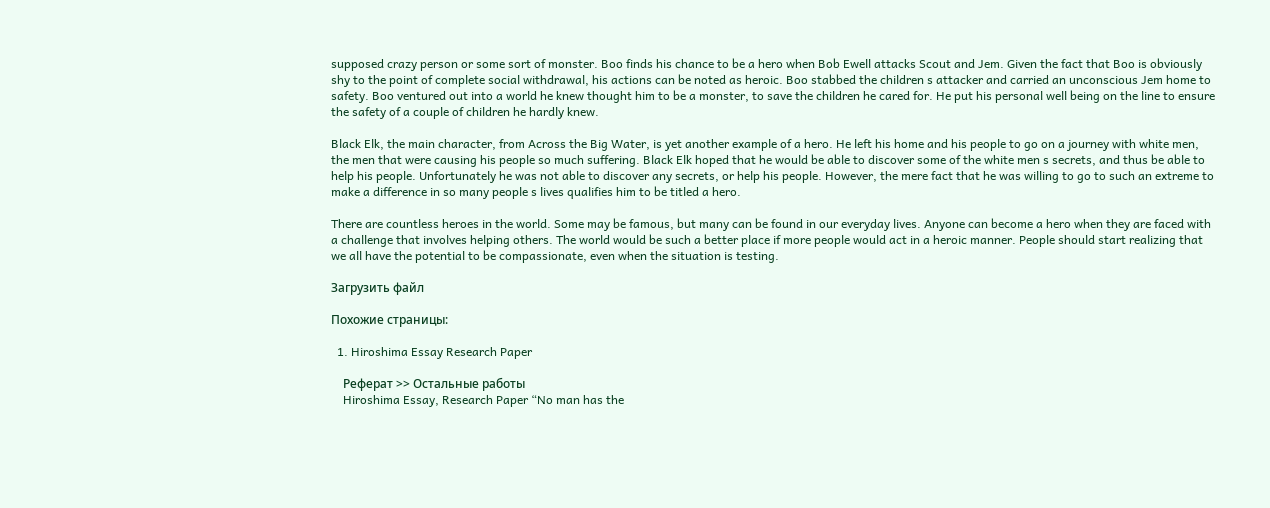supposed crazy person or some sort of monster. Boo finds his chance to be a hero when Bob Ewell attacks Scout and Jem. Given the fact that Boo is obviously shy to the point of complete social withdrawal, his actions can be noted as heroic. Boo stabbed the children s attacker and carried an unconscious Jem home to safety. Boo ventured out into a world he knew thought him to be a monster, to save the children he cared for. He put his personal well being on the line to ensure the safety of a couple of children he hardly knew.

Black Elk, the main character, from Across the Big Water, is yet another example of a hero. He left his home and his people to go on a journey with white men, the men that were causing his people so much suffering. Black Elk hoped that he would be able to discover some of the white men s secrets, and thus be able to help his people. Unfortunately he was not able to discover any secrets, or help his people. However, the mere fact that he was willing to go to such an extreme to make a difference in so many people s lives qualifies him to be titled a hero.

There are countless heroes in the world. Some may be famous, but many can be found in our everyday lives. Anyone can become a hero when they are faced with a challenge that involves helping others. The world would be such a better place if more people would act in a heroic manner. People should start realizing that we all have the potential to be compassionate, even when the situation is testing.

Загрузить файл

Похожие страницы:

  1. Hiroshima Essay Research Paper

    Реферат >> Остальные работы
    Hiroshima Essay, Research Paper “No man has the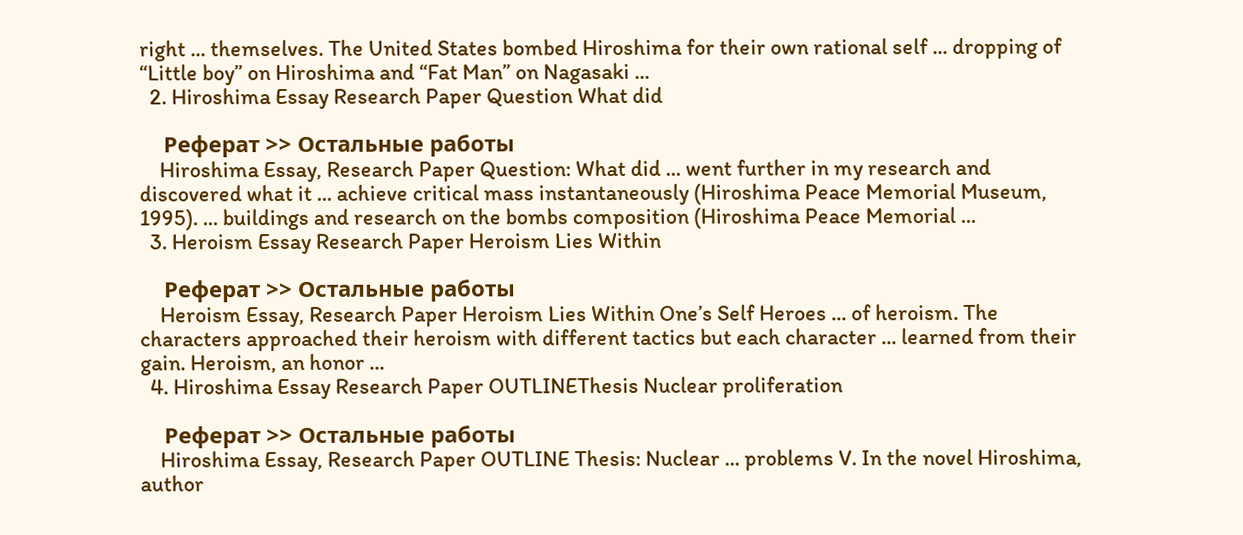right ... themselves. The United States bombed Hiroshima for their own rational self ... dropping of “Little boy” on Hiroshima and “Fat Man” on Nagasaki ...
  2. Hiroshima Essay Research Paper Question What did

    Реферат >> Остальные работы
    Hiroshima Essay, Research Paper Question: What did ... went further in my research and discovered what it ... achieve critical mass instantaneously (Hiroshima Peace Memorial Museum, 1995). ... buildings and research on the bombs composition (Hiroshima Peace Memorial ...
  3. Heroism Essay Research Paper Heroism Lies Within

    Реферат >> Остальные работы
    Heroism Essay, Research Paper Heroism Lies Within One’s Self Heroes ... of heroism. The characters approached their heroism with different tactics but each character ... learned from their gain. Heroism, an honor ...
  4. Hiroshima Essay Research Paper OUTLINEThesis Nuclear proliferation

    Реферат >> Остальные работы
    Hiroshima Essay, Research Paper OUTLINE Thesis: Nuclear ... problems V. In the novel Hiroshima, author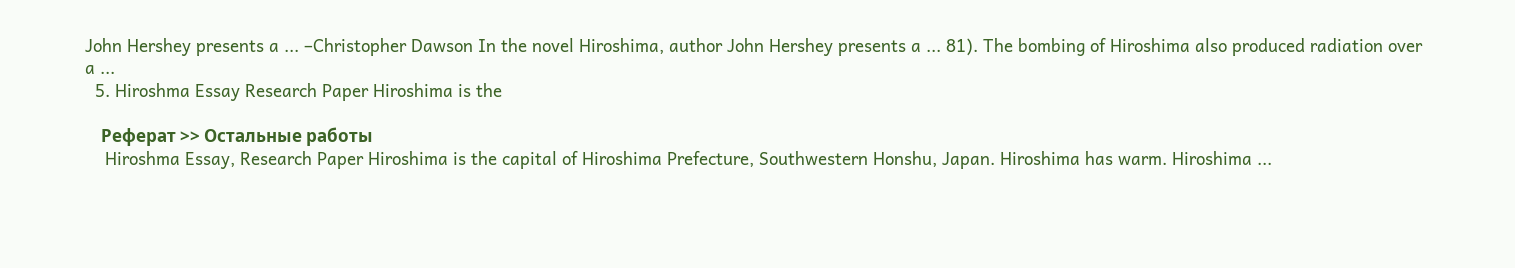John Hershey presents a ... –Christopher Dawson In the novel Hiroshima, author John Hershey presents a ... 81). The bombing of Hiroshima also produced radiation over a ...
  5. Hiroshma Essay Research Paper Hiroshima is the

    Реферат >> Остальные работы
    Hiroshma Essay, Research Paper Hiroshima is the capital of Hiroshima Prefecture, Southwestern Honshu, Japan. Hiroshima has warm. Hiroshima ...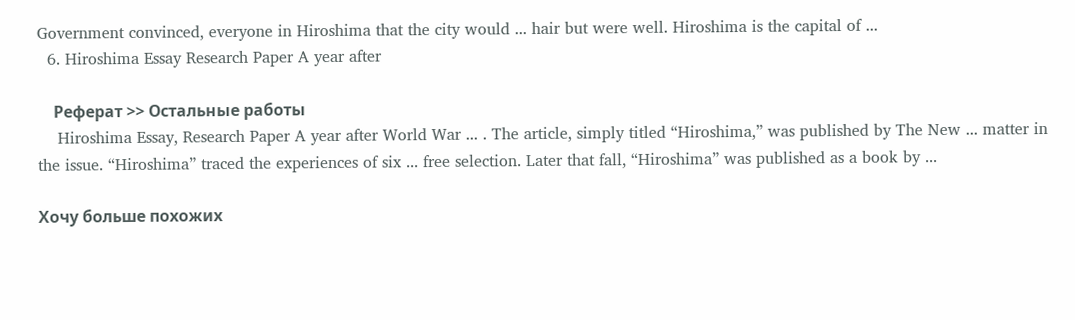Government convinced, everyone in Hiroshima that the city would ... hair but were well. Hiroshima is the capital of ...
  6. Hiroshima Essay Research Paper A year after

    Реферат >> Остальные работы
    Hiroshima Essay, Research Paper A year after World War ... . The article, simply titled “Hiroshima,” was published by The New ... matter in the issue. “Hiroshima” traced the experiences of six ... free selection. Later that fall, “Hiroshima” was published as a book by ...

Хочу больше похожих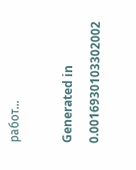работ...

Generated in 0.0016930103302002